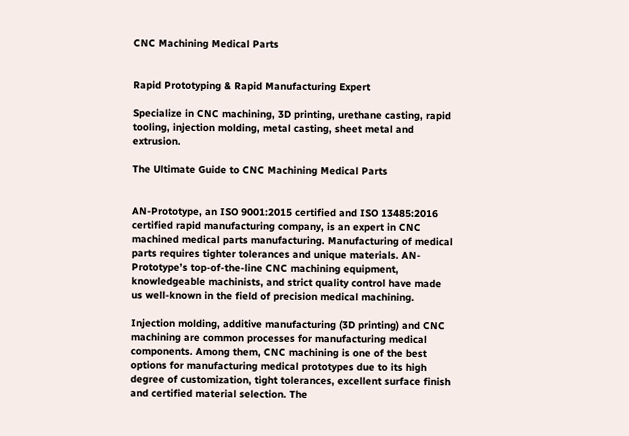CNC Machining Medical Parts


Rapid Prototyping & Rapid Manufacturing Expert

Specialize in CNC machining, 3D printing, urethane casting, rapid tooling, injection molding, metal casting, sheet metal and extrusion.

The Ultimate Guide to CNC Machining Medical Parts


AN-Prototype, an ISO 9001:2015 certified and ISO 13485:2016 certified rapid manufacturing company, is an expert in CNC machined medical parts manufacturing. Manufacturing of medical parts requires tighter tolerances and unique materials. AN-Prototype’s top-of-the-line CNC machining equipment, knowledgeable machinists, and strict quality control have made us well-known in the field of precision medical machining.

Injection molding, additive manufacturing (3D printing) and CNC machining are common processes for manufacturing medical components. Among them, CNC machining is one of the best options for manufacturing medical prototypes due to its high degree of customization, tight tolerances, excellent surface finish and certified material selection. The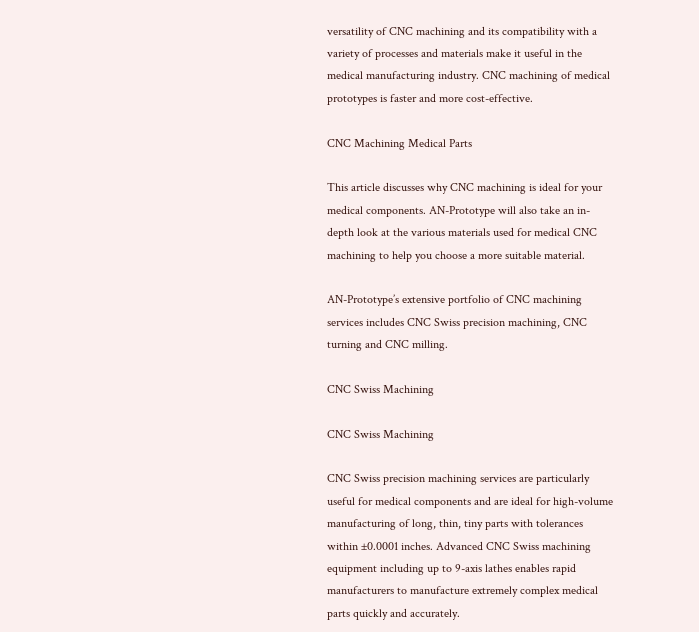versatility of CNC machining and its compatibility with a variety of processes and materials make it useful in the medical manufacturing industry. CNC machining of medical prototypes is faster and more cost-effective.

CNC Machining Medical Parts

This article discusses why CNC machining is ideal for your medical components. AN-Prototype will also take an in-depth look at the various materials used for medical CNC machining to help you choose a more suitable material.

AN-Prototype’s extensive portfolio of CNC machining services includes CNC Swiss precision machining, CNC turning and CNC milling.

CNC Swiss Machining

CNC Swiss Machining

CNC Swiss precision machining services are particularly useful for medical components and are ideal for high-volume manufacturing of long, thin, tiny parts with tolerances within ±0.0001 inches. Advanced CNC Swiss machining equipment including up to 9-axis lathes enables rapid manufacturers to manufacture extremely complex medical parts quickly and accurately.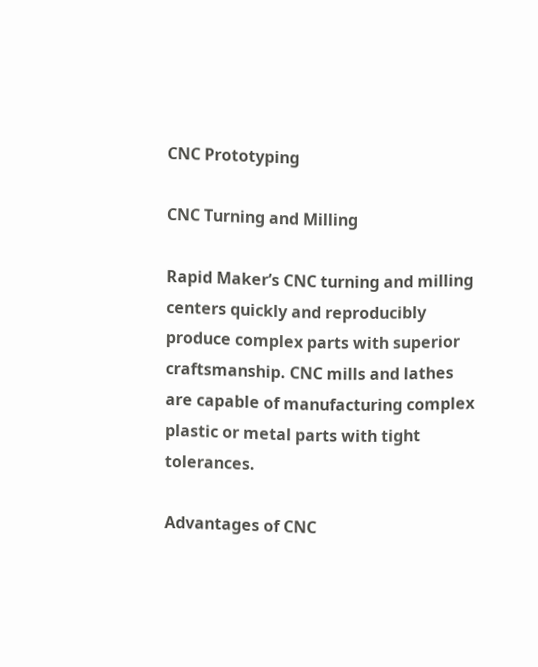CNC Prototyping

CNC Turning and Milling

Rapid Maker’s CNC turning and milling centers quickly and reproducibly produce complex parts with superior craftsmanship. CNC mills and lathes are capable of manufacturing complex plastic or metal parts with tight tolerances.

Advantages of CNC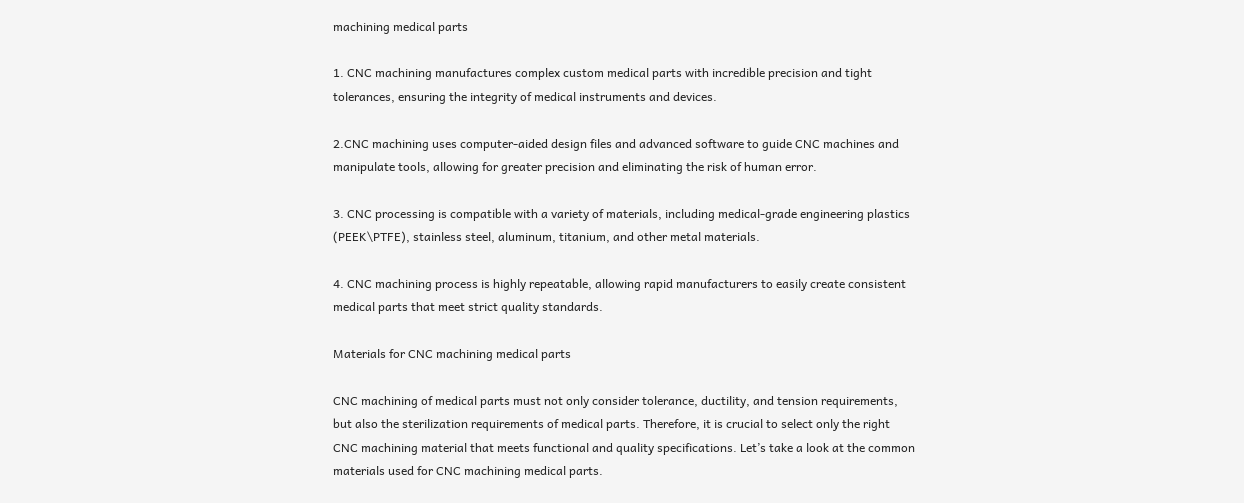machining medical parts

1. CNC machining manufactures complex custom medical parts with incredible precision and tight tolerances, ensuring the integrity of medical instruments and devices.

2.CNC machining uses computer-aided design files and advanced software to guide CNC machines and manipulate tools, allowing for greater precision and eliminating the risk of human error.

3. CNC processing is compatible with a variety of materials, including medical-grade engineering plastics (PEEK\PTFE), stainless steel, aluminum, titanium, and other metal materials.

4. CNC machining process is highly repeatable, allowing rapid manufacturers to easily create consistent medical parts that meet strict quality standards.

Materials for CNC machining medical parts

CNC machining of medical parts must not only consider tolerance, ductility, and tension requirements, but also the sterilization requirements of medical parts. Therefore, it is crucial to select only the right CNC machining material that meets functional and quality specifications. Let’s take a look at the common materials used for CNC machining medical parts.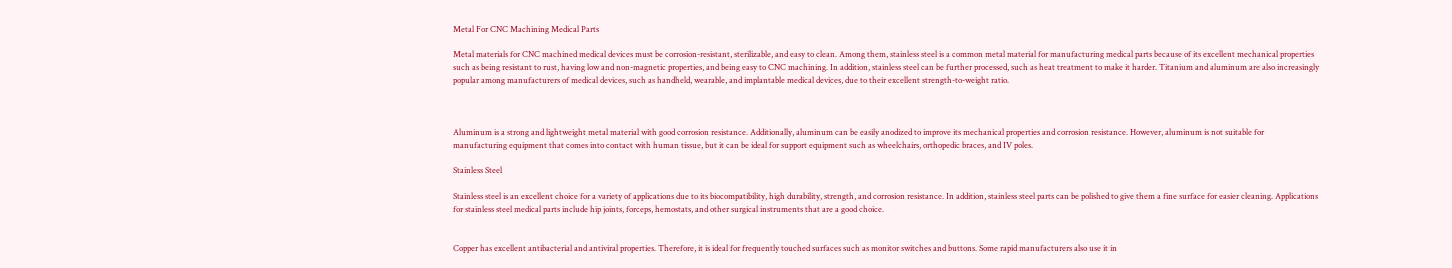Metal For CNC Machining Medical Parts

Metal materials for CNC machined medical devices must be corrosion-resistant, sterilizable, and easy to clean. Among them, stainless steel is a common metal material for manufacturing medical parts because of its excellent mechanical properties such as being resistant to rust, having low and non-magnetic properties, and being easy to CNC machining. In addition, stainless steel can be further processed, such as heat treatment to make it harder. Titanium and aluminum are also increasingly popular among manufacturers of medical devices, such as handheld, wearable, and implantable medical devices, due to their excellent strength-to-weight ratio.



Aluminum is a strong and lightweight metal material with good corrosion resistance. Additionally, aluminum can be easily anodized to improve its mechanical properties and corrosion resistance. However, aluminum is not suitable for manufacturing equipment that comes into contact with human tissue, but it can be ideal for support equipment such as wheelchairs, orthopedic braces, and IV poles.

Stainless Steel

Stainless steel is an excellent choice for a variety of applications due to its biocompatibility, high durability, strength, and corrosion resistance. In addition, stainless steel parts can be polished to give them a fine surface for easier cleaning. Applications for stainless steel medical parts include hip joints, forceps, hemostats, and other surgical instruments that are a good choice.


Copper has excellent antibacterial and antiviral properties. Therefore, it is ideal for frequently touched surfaces such as monitor switches and buttons. Some rapid manufacturers also use it in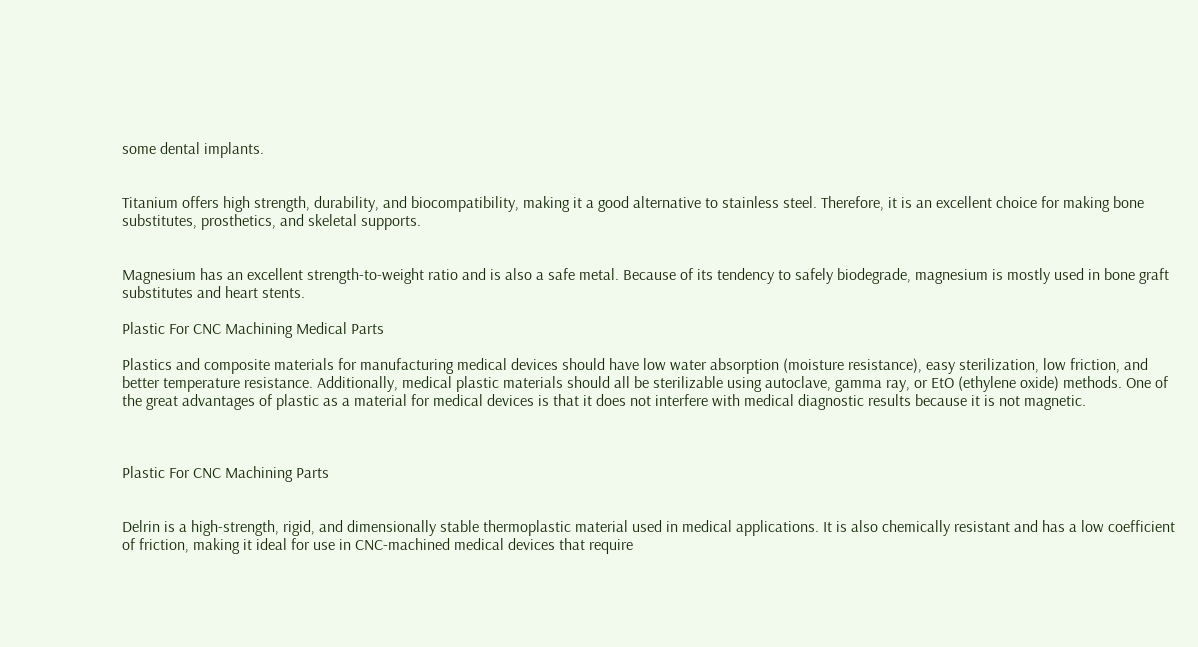some dental implants.


Titanium offers high strength, durability, and biocompatibility, making it a good alternative to stainless steel. Therefore, it is an excellent choice for making bone substitutes, prosthetics, and skeletal supports.


Magnesium has an excellent strength-to-weight ratio and is also a safe metal. Because of its tendency to safely biodegrade, magnesium is mostly used in bone graft substitutes and heart stents.

Plastic For CNC Machining Medical Parts

Plastics and composite materials for manufacturing medical devices should have low water absorption (moisture resistance), easy sterilization, low friction, and better temperature resistance. Additionally, medical plastic materials should all be sterilizable using autoclave, gamma ray, or EtO (ethylene oxide) methods. One of the great advantages of plastic as a material for medical devices is that it does not interfere with medical diagnostic results because it is not magnetic.



Plastic For CNC Machining Parts


Delrin is a high-strength, rigid, and dimensionally stable thermoplastic material used in medical applications. It is also chemically resistant and has a low coefficient of friction, making it ideal for use in CNC-machined medical devices that require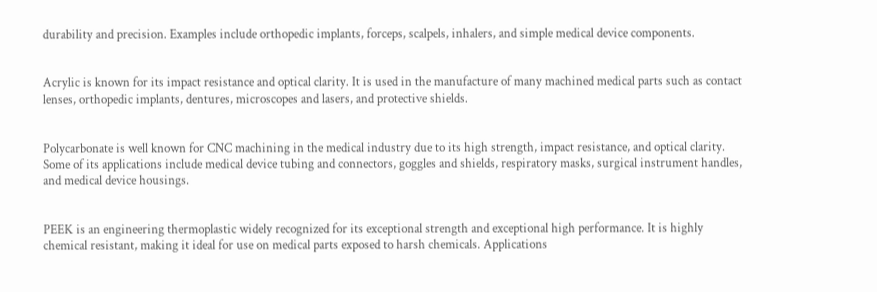durability and precision. Examples include orthopedic implants, forceps, scalpels, inhalers, and simple medical device components.


Acrylic is known for its impact resistance and optical clarity. It is used in the manufacture of many machined medical parts such as contact lenses, orthopedic implants, dentures, microscopes and lasers, and protective shields.


Polycarbonate is well known for CNC machining in the medical industry due to its high strength, impact resistance, and optical clarity. Some of its applications include medical device tubing and connectors, goggles and shields, respiratory masks, surgical instrument handles, and medical device housings.


PEEK is an engineering thermoplastic widely recognized for its exceptional strength and exceptional high performance. It is highly chemical resistant, making it ideal for use on medical parts exposed to harsh chemicals. Applications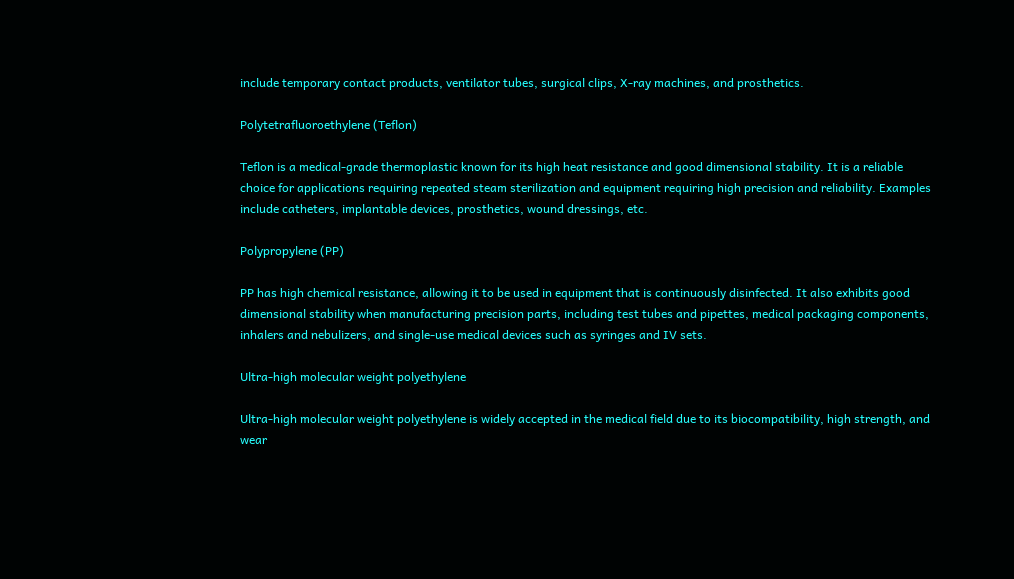include temporary contact products, ventilator tubes, surgical clips, X-ray machines, and prosthetics.

Polytetrafluoroethylene (Teflon)

Teflon is a medical-grade thermoplastic known for its high heat resistance and good dimensional stability. It is a reliable choice for applications requiring repeated steam sterilization and equipment requiring high precision and reliability. Examples include catheters, implantable devices, prosthetics, wound dressings, etc.

Polypropylene (PP)

PP has high chemical resistance, allowing it to be used in equipment that is continuously disinfected. It also exhibits good dimensional stability when manufacturing precision parts, including test tubes and pipettes, medical packaging components, inhalers and nebulizers, and single-use medical devices such as syringes and IV sets.

Ultra-high molecular weight polyethylene

Ultra-high molecular weight polyethylene is widely accepted in the medical field due to its biocompatibility, high strength, and wear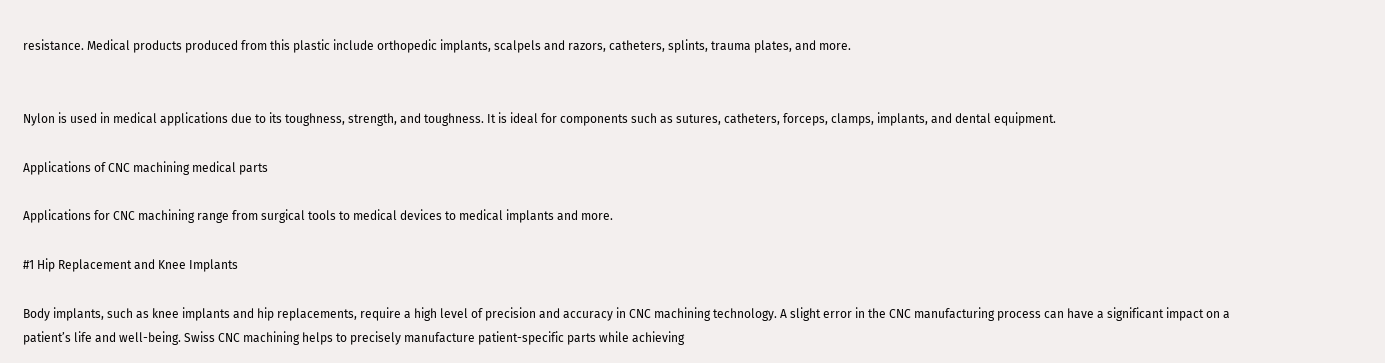resistance. Medical products produced from this plastic include orthopedic implants, scalpels and razors, catheters, splints, trauma plates, and more.


Nylon is used in medical applications due to its toughness, strength, and toughness. It is ideal for components such as sutures, catheters, forceps, clamps, implants, and dental equipment.

Applications of CNC machining medical parts

Applications for CNC machining range from surgical tools to medical devices to medical implants and more.

#1 Hip Replacement and Knee Implants

Body implants, such as knee implants and hip replacements, require a high level of precision and accuracy in CNC machining technology. A slight error in the CNC manufacturing process can have a significant impact on a patient’s life and well-being. Swiss CNC machining helps to precisely manufacture patient-specific parts while achieving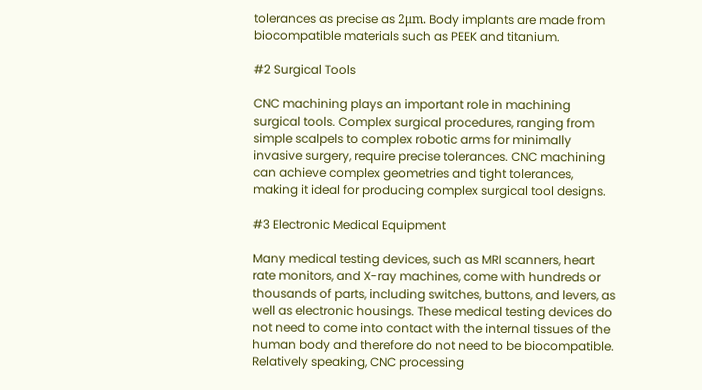tolerances as precise as 2μm. Body implants are made from biocompatible materials such as PEEK and titanium.

#2 Surgical Tools

CNC machining plays an important role in machining surgical tools. Complex surgical procedures, ranging from simple scalpels to complex robotic arms for minimally invasive surgery, require precise tolerances. CNC machining can achieve complex geometries and tight tolerances, making it ideal for producing complex surgical tool designs.

#3 Electronic Medical Equipment

Many medical testing devices, such as MRI scanners, heart rate monitors, and X-ray machines, come with hundreds or thousands of parts, including switches, buttons, and levers, as well as electronic housings. These medical testing devices do not need to come into contact with the internal tissues of the human body and therefore do not need to be biocompatible. Relatively speaking, CNC processing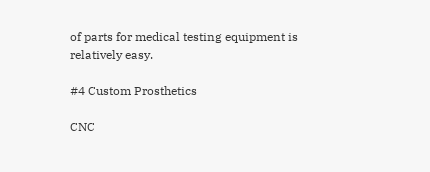of parts for medical testing equipment is relatively easy.

#4 Custom Prosthetics

CNC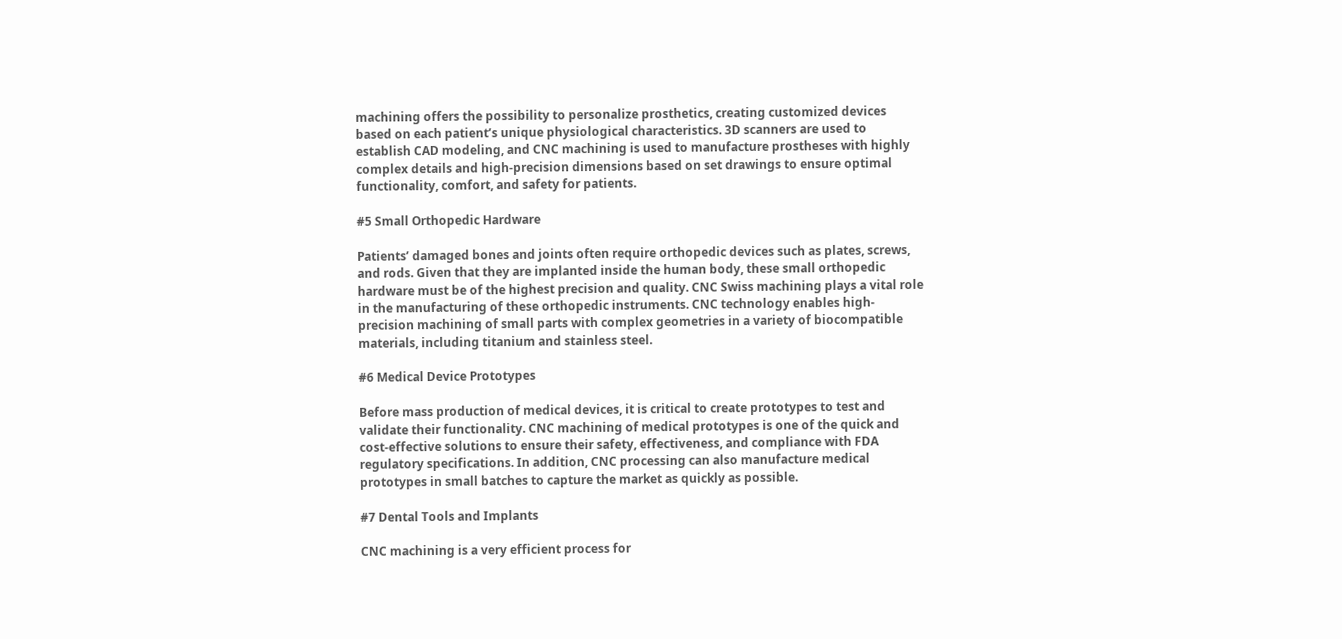machining offers the possibility to personalize prosthetics, creating customized devices based on each patient’s unique physiological characteristics. 3D scanners are used to establish CAD modeling, and CNC machining is used to manufacture prostheses with highly complex details and high-precision dimensions based on set drawings to ensure optimal functionality, comfort, and safety for patients.

#5 Small Orthopedic Hardware

Patients’ damaged bones and joints often require orthopedic devices such as plates, screws, and rods. Given that they are implanted inside the human body, these small orthopedic hardware must be of the highest precision and quality. CNC Swiss machining plays a vital role in the manufacturing of these orthopedic instruments. CNC technology enables high-precision machining of small parts with complex geometries in a variety of biocompatible materials, including titanium and stainless steel.

#6 Medical Device Prototypes

Before mass production of medical devices, it is critical to create prototypes to test and validate their functionality. CNC machining of medical prototypes is one of the quick and cost-effective solutions to ensure their safety, effectiveness, and compliance with FDA regulatory specifications. In addition, CNC processing can also manufacture medical prototypes in small batches to capture the market as quickly as possible.

#7 Dental Tools and Implants

CNC machining is a very efficient process for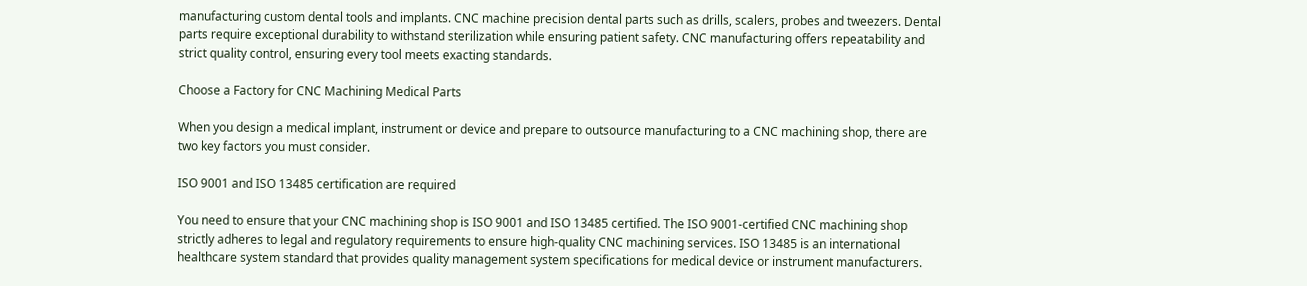manufacturing custom dental tools and implants. CNC machine precision dental parts such as drills, scalers, probes and tweezers. Dental parts require exceptional durability to withstand sterilization while ensuring patient safety. CNC manufacturing offers repeatability and strict quality control, ensuring every tool meets exacting standards.

Choose a Factory for CNC Machining Medical Parts

When you design a medical implant, instrument or device and prepare to outsource manufacturing to a CNC machining shop, there are two key factors you must consider.

ISO 9001 and ISO 13485 certification are required

You need to ensure that your CNC machining shop is ISO 9001 and ISO 13485 certified. The ISO 9001-certified CNC machining shop strictly adheres to legal and regulatory requirements to ensure high-quality CNC machining services. ISO 13485 is an international healthcare system standard that provides quality management system specifications for medical device or instrument manufacturers.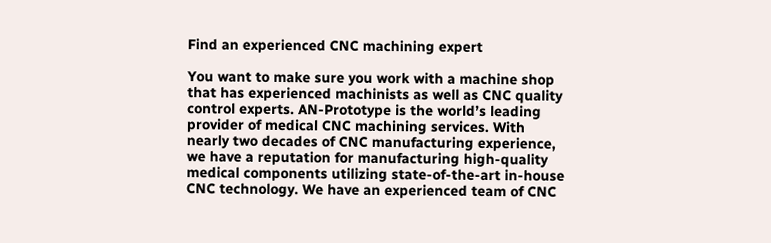Find an experienced CNC machining expert

You want to make sure you work with a machine shop that has experienced machinists as well as CNC quality control experts. AN-Prototype is the world’s leading provider of medical CNC machining services. With nearly two decades of CNC manufacturing experience, we have a reputation for manufacturing high-quality medical components utilizing state-of-the-art in-house CNC technology. We have an experienced team of CNC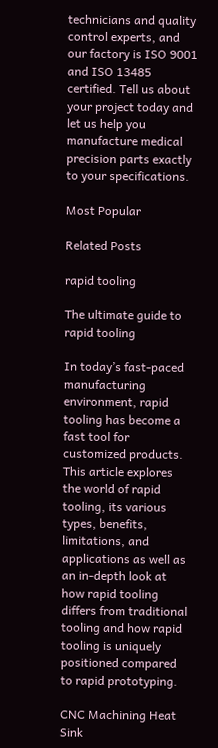technicians and quality control experts, and our factory is ISO 9001 and ISO 13485 certified. Tell us about your project today and let us help you manufacture medical precision parts exactly to your specifications.

Most Popular

Related Posts

rapid tooling

The ultimate guide to rapid tooling

In today’s fast-paced manufacturing environment, rapid tooling has become a fast tool for customized products. This article explores the world of rapid tooling, its various types, benefits, limitations, and applications as well as an in-depth look at how rapid tooling differs from traditional tooling and how rapid tooling is uniquely positioned compared to rapid prototyping.

CNC Machining Heat Sink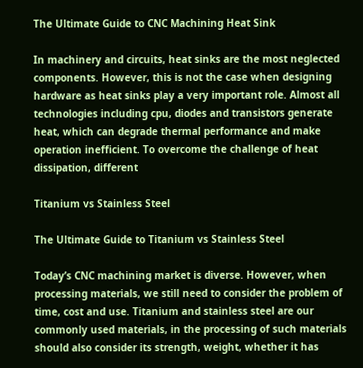The Ultimate Guide to CNC Machining Heat Sink

In machinery and circuits, heat sinks are the most neglected components. However, this is not the case when designing hardware as heat sinks play a very important role. Almost all technologies including cpu, diodes and transistors generate heat, which can degrade thermal performance and make operation inefficient. To overcome the challenge of heat dissipation, different

Titanium vs Stainless Steel

The Ultimate Guide to Titanium vs Stainless Steel

Today’s CNC machining market is diverse. However, when processing materials, we still need to consider the problem of time, cost and use. Titanium and stainless steel are our commonly used materials, in the processing of such materials should also consider its strength, weight, whether it has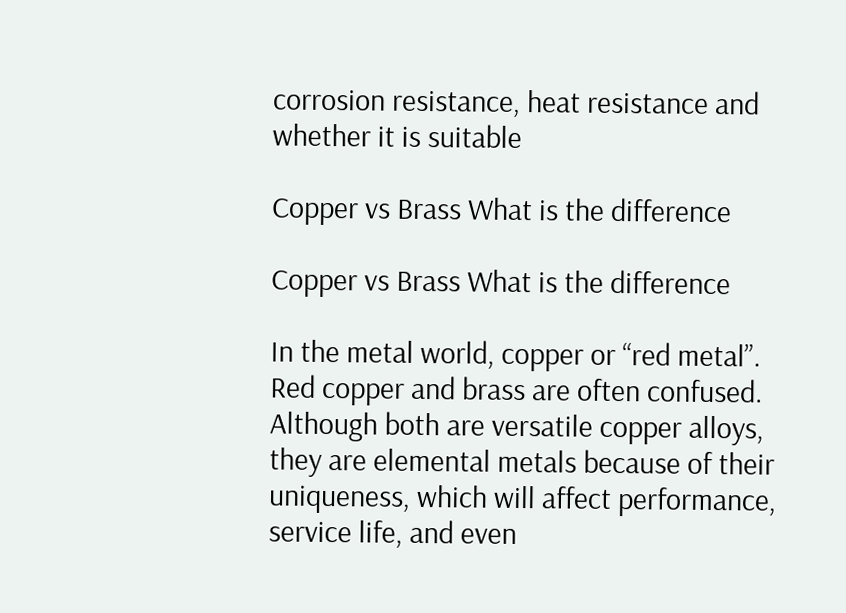corrosion resistance, heat resistance and whether it is suitable

Copper vs Brass What is the difference

Copper vs Brass What is the difference

In the metal world, copper or “red metal”. Red copper and brass are often confused. Although both are versatile copper alloys, they are elemental metals because of their uniqueness, which will affect performance, service life, and even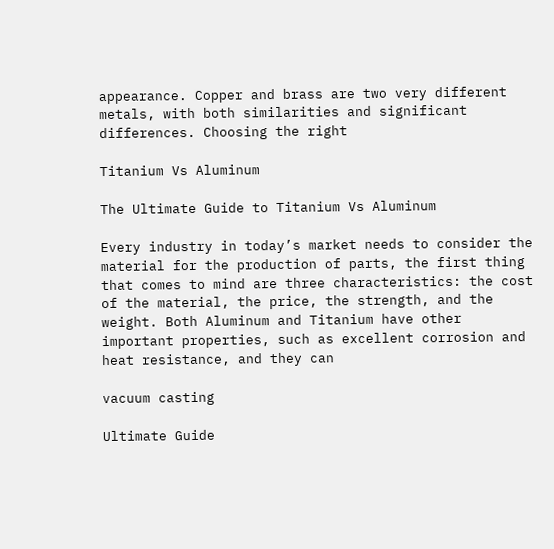appearance. Copper and brass are two very different metals, with both similarities and significant differences. Choosing the right

Titanium Vs Aluminum

The Ultimate Guide to Titanium Vs Aluminum

Every industry in today’s market needs to consider the material for the production of parts, the first thing that comes to mind are three characteristics: the cost of the material, the price, the strength, and the weight. Both Aluminum and Titanium have other important properties, such as excellent corrosion and heat resistance, and they can

vacuum casting

Ultimate Guide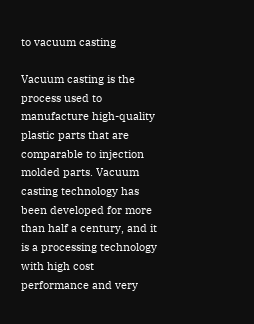to vacuum casting

Vacuum casting is the process used to manufacture high-quality plastic parts that are comparable to injection molded parts. Vacuum casting technology has been developed for more than half a century, and it is a processing technology with high cost performance and very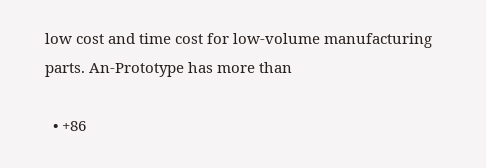low cost and time cost for low-volume manufacturing parts. An-Prototype has more than

  • +86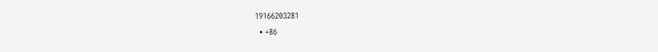19166203281
  • +86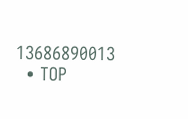13686890013
  • TOP